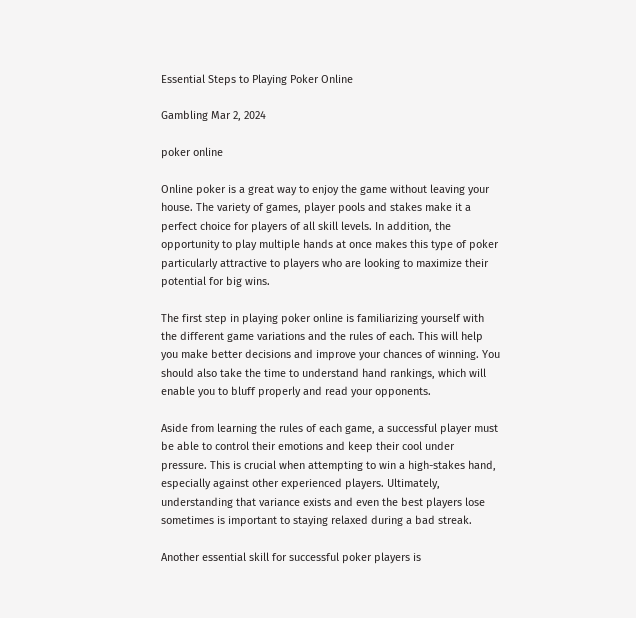Essential Steps to Playing Poker Online

Gambling Mar 2, 2024

poker online

Online poker is a great way to enjoy the game without leaving your house. The variety of games, player pools and stakes make it a perfect choice for players of all skill levels. In addition, the opportunity to play multiple hands at once makes this type of poker particularly attractive to players who are looking to maximize their potential for big wins.

The first step in playing poker online is familiarizing yourself with the different game variations and the rules of each. This will help you make better decisions and improve your chances of winning. You should also take the time to understand hand rankings, which will enable you to bluff properly and read your opponents.

Aside from learning the rules of each game, a successful player must be able to control their emotions and keep their cool under pressure. This is crucial when attempting to win a high-stakes hand, especially against other experienced players. Ultimately, understanding that variance exists and even the best players lose sometimes is important to staying relaxed during a bad streak.

Another essential skill for successful poker players is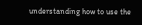understanding how to use the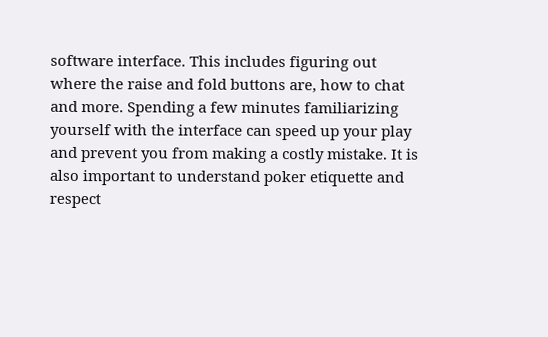software interface. This includes figuring out where the raise and fold buttons are, how to chat and more. Spending a few minutes familiarizing yourself with the interface can speed up your play and prevent you from making a costly mistake. It is also important to understand poker etiquette and respect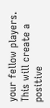your fellow players. This will create a positive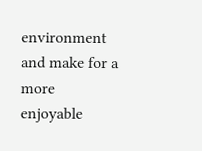environment and make for a more enjoyable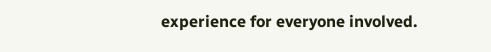experience for everyone involved.